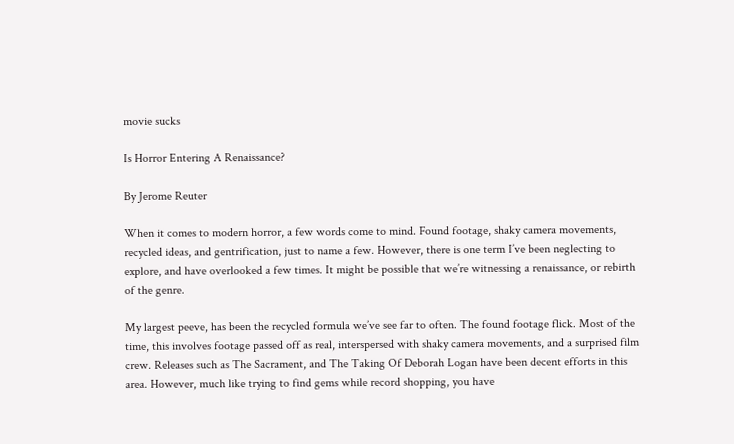movie sucks

Is Horror Entering A Renaissance?

By Jerome Reuter

When it comes to modern horror, a few words come to mind. Found footage, shaky camera movements, recycled ideas, and gentrification, just to name a few. However, there is one term I’ve been neglecting to explore, and have overlooked a few times. It might be possible that we’re witnessing a renaissance, or rebirth of the genre.

My largest peeve, has been the recycled formula we’ve see far to often. The found footage flick. Most of the time, this involves footage passed off as real, interspersed with shaky camera movements, and a surprised film crew. Releases such as The Sacrament, and The Taking Of Deborah Logan have been decent efforts in this area. However, much like trying to find gems while record shopping, you have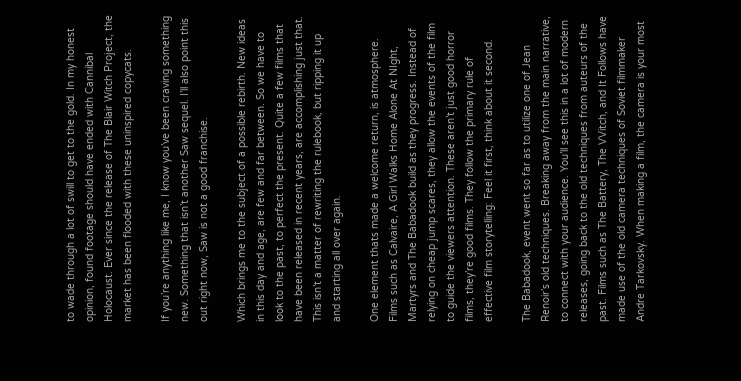to wade through a lot of swill to get to the gold. In my honest opinion, found footage should have ended with Cannibal Holocaust. Ever since the release of The Blair Witch Project, the market has been flooded with these uninspired copycats.

If you’re anything like me, I know you’ve been craving something new. Something that isn’t another Saw sequel. I’ll also point this out right now, Saw is not a good franchise.

Which brings me to the subject of a possible rebirth. New ideas in this day and age, are few and far between. So we have to look to the past, to perfect the present. Quite a few films that have been released in recent years, are accomplishing just that. This isn’t a matter of rewriting the rulebook, but ripping it up and starting all over again.

One element thats made a welcome return, is atmosphere. Films such as Calvaire, A Girl Walks Home Alone At NIght, Martyrs and The Babadook build as they progress. Instead of relying on cheap jump scares, they allow the events of the film to guide the viewers attention. These aren’t just good horror films, they’re good films. They follow the primary rule of effective film storytelling: Feel it first, think about it second.

The Babadook, event went so far as to utilize one of Jean Renoir’s old techniques. Breaking away from the main narrative, to connect with your audience. You’ll see this in a lot of modern releases, going back to the old techniques from auteurs of the past. Films such as The Battery, The VVitch, and It Follows have made use of the old camera techniques of Soviet filmmaker Andre Tarkovsky. When making a film, the camera is your most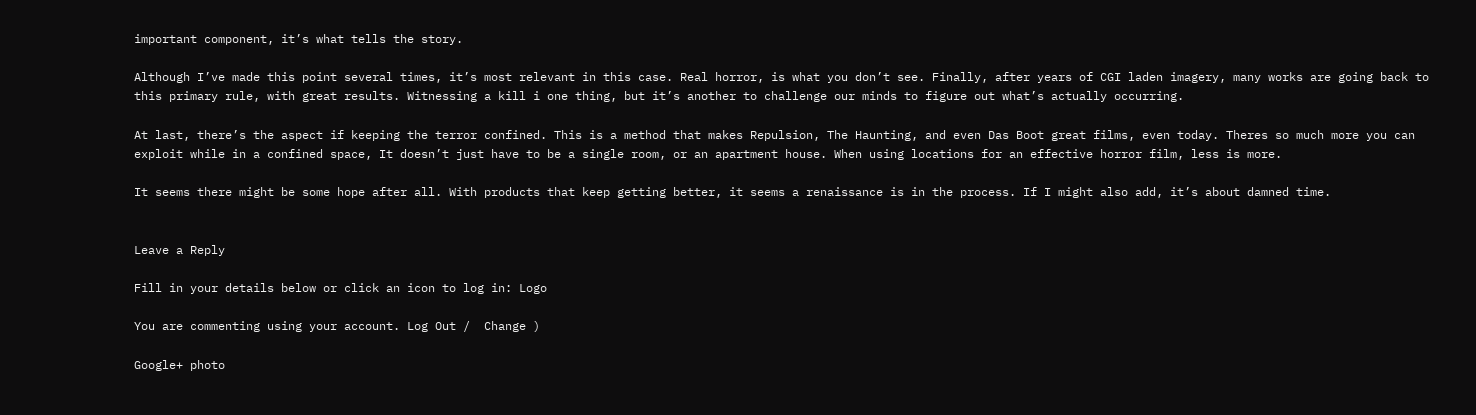important component, it’s what tells the story.

Although I’ve made this point several times, it’s most relevant in this case. Real horror, is what you don’t see. Finally, after years of CGI laden imagery, many works are going back to this primary rule, with great results. Witnessing a kill i one thing, but it’s another to challenge our minds to figure out what’s actually occurring.

At last, there’s the aspect if keeping the terror confined. This is a method that makes Repulsion, The Haunting, and even Das Boot great films, even today. Theres so much more you can exploit while in a confined space, It doesn’t just have to be a single room, or an apartment house. When using locations for an effective horror film, less is more.

It seems there might be some hope after all. With products that keep getting better, it seems a renaissance is in the process. If I might also add, it’s about damned time.


Leave a Reply

Fill in your details below or click an icon to log in: Logo

You are commenting using your account. Log Out /  Change )

Google+ photo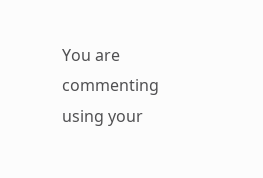You are commenting using your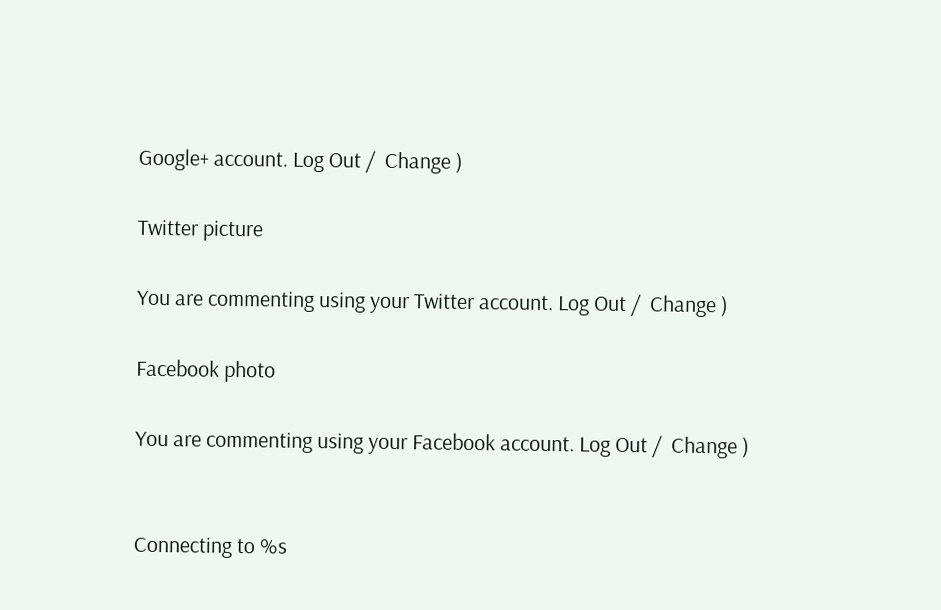Google+ account. Log Out /  Change )

Twitter picture

You are commenting using your Twitter account. Log Out /  Change )

Facebook photo

You are commenting using your Facebook account. Log Out /  Change )


Connecting to %s